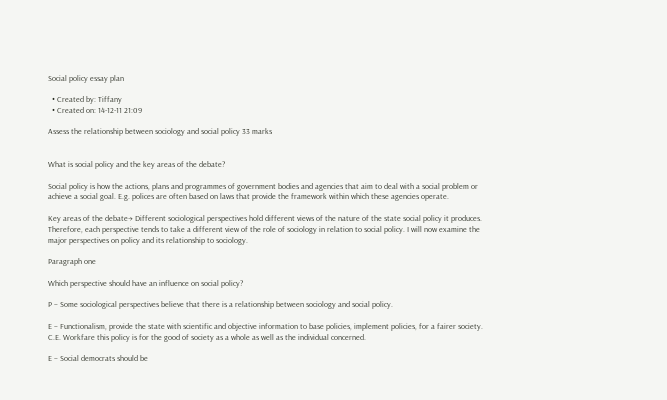Social policy essay plan

  • Created by: Tiffany
  • Created on: 14-12-11 21:09

Assess the relationship between sociology and social policy 33 marks


What is social policy and the key areas of the debate?

Social policy is how the actions, plans and programmes of government bodies and agencies that aim to deal with a social problem or achieve a social goal. E.g. polices are often based on laws that provide the framework within which these agencies operate.

Key areas of the debate→ Different sociological perspectives hold different views of the nature of the state social policy it produces. Therefore, each perspective tends to take a different view of the role of sociology in relation to social policy. I will now examine the major perspectives on policy and its relationship to sociology.

Paragraph one

Which perspective should have an influence on social policy?

P – Some sociological perspectives believe that there is a relationship between sociology and social policy.

E – Functionalism, provide the state with scientific and objective information to base policies, implement policies, for a fairer society. C.E. Workfare this policy is for the good of society as a whole as well as the individual concerned.

E – Social democrats should be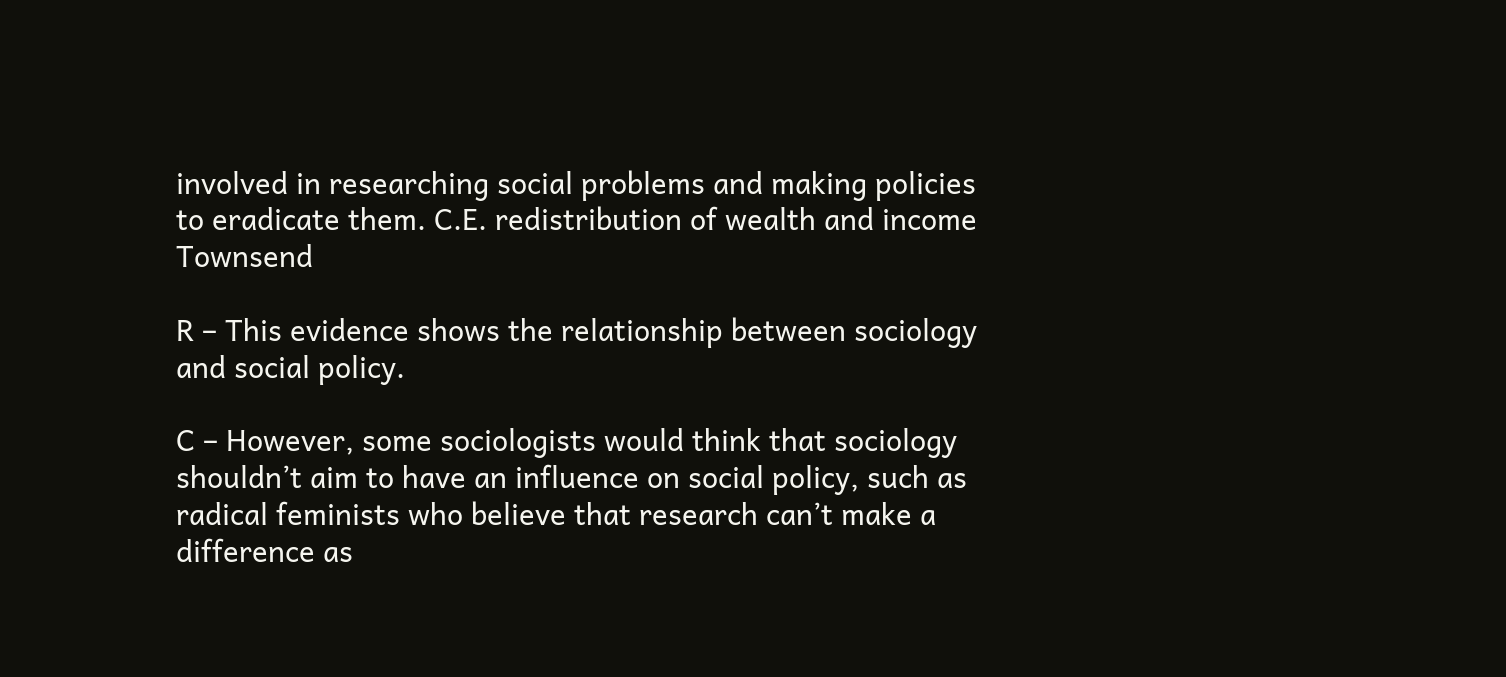involved in researching social problems and making policies to eradicate them. C.E. redistribution of wealth and income Townsend

R – This evidence shows the relationship between sociology and social policy.

C – However, some sociologists would think that sociology shouldn’t aim to have an influence on social policy, such as radical feminists who believe that research can’t make a difference as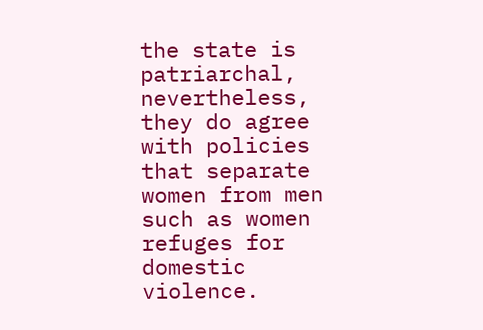the state is patriarchal, nevertheless, they do agree with policies that separate women from men such as women refuges for domestic violence.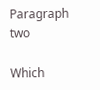Paragraph two

Which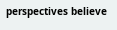perspectives believe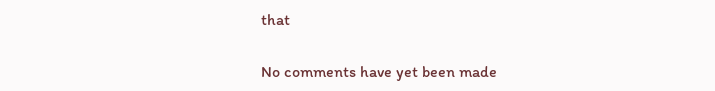that


No comments have yet been made